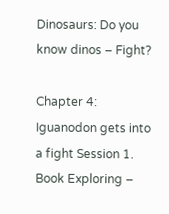Dinosaurs: Do you know dinos – Fight?

Chapter 4: Iguanodon gets into a fight Session 1. Book Exploring –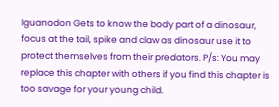Iguanodon Gets to know the body part of a dinosaur, focus at the tail, spike and claw as dinosaur use it to protect themselves from their predators. P/s: You may replace this chapter with others if you find this chapter is too savage for your young child.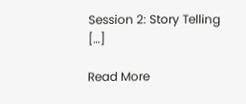Session 2: Story Telling […]

Read More